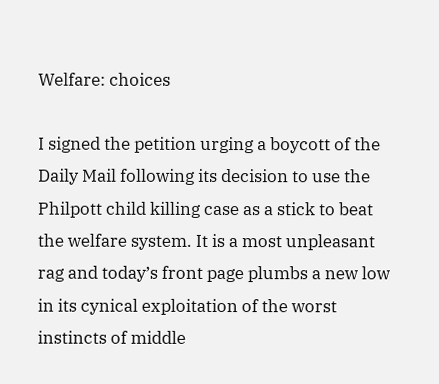Welfare: choices

I signed the petition urging a boycott of the Daily Mail following its decision to use the Philpott child killing case as a stick to beat the welfare system. It is a most unpleasant rag and today’s front page plumbs a new low in its cynical exploitation of the worst instincts of middle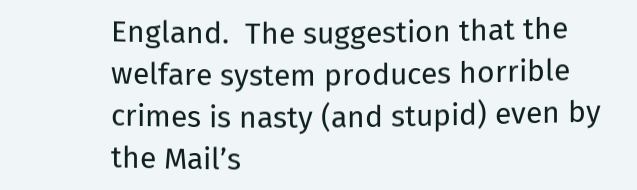England.  The suggestion that the welfare system produces horrible crimes is nasty (and stupid) even by the Mail’s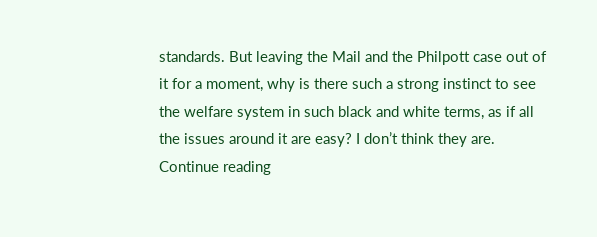standards. But leaving the Mail and the Philpott case out of it for a moment, why is there such a strong instinct to see the welfare system in such black and white terms, as if all the issues around it are easy? I don’t think they are. Continue reading